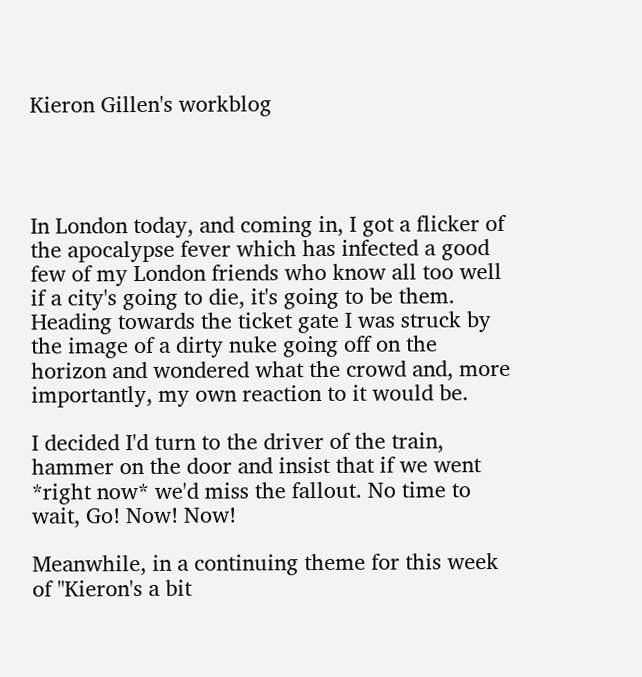Kieron Gillen's workblog




In London today, and coming in, I got a flicker of the apocalypse fever which has infected a good few of my London friends who know all too well if a city's going to die, it's going to be them. Heading towards the ticket gate I was struck by the image of a dirty nuke going off on the horizon and wondered what the crowd and, more importantly, my own reaction to it would be.

I decided I'd turn to the driver of the train, hammer on the door and insist that if we went *right now* we'd miss the fallout. No time to wait, Go! Now! Now!

Meanwhile, in a continuing theme for this week of "Kieron's a bit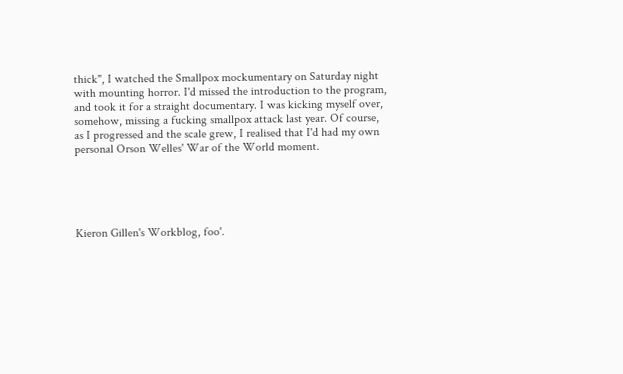thick", I watched the Smallpox mockumentary on Saturday night with mounting horror. I'd missed the introduction to the program, and took it for a straight documentary. I was kicking myself over, somehow, missing a fucking smallpox attack last year. Of course, as I progressed and the scale grew, I realised that I'd had my own personal Orson Welles' War of the World moment.





Kieron Gillen's Workblog, foo'.